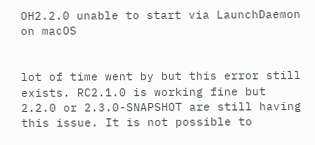OH2.2.0 unable to start via LaunchDaemon on macOS


lot of time went by but this error still exists. RC2.1.0 is working fine but 2.2.0 or 2.3.0-SNAPSHOT are still having this issue. It is not possible to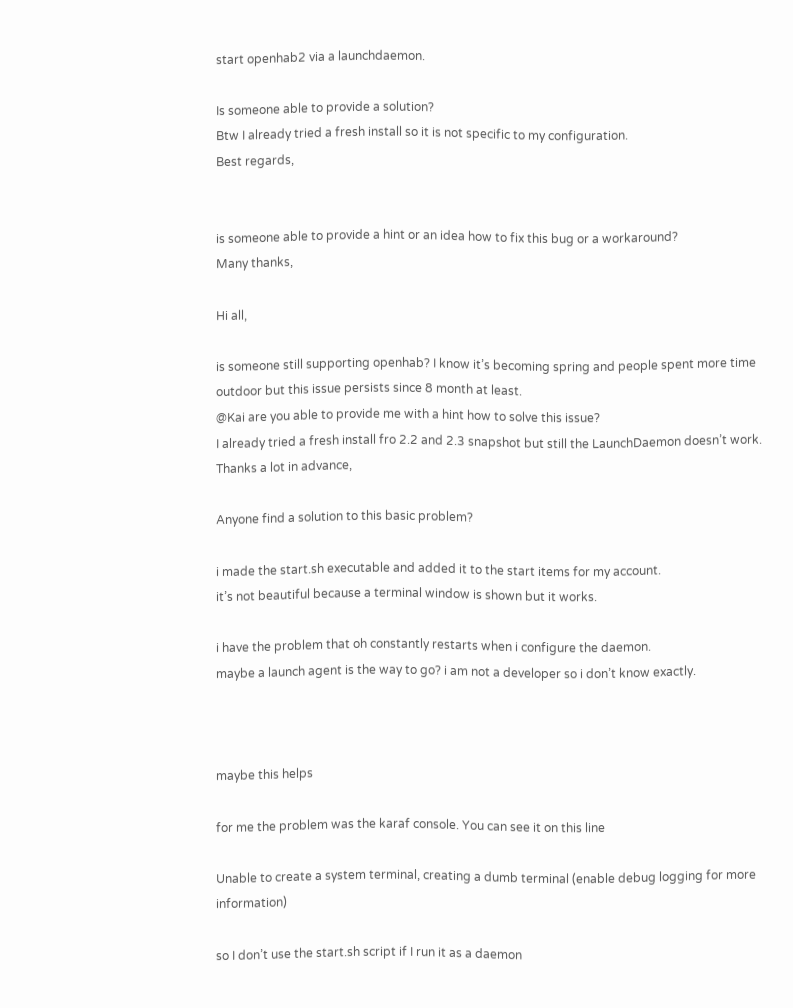start openhab2 via a launchdaemon.

Is someone able to provide a solution?
Btw I already tried a fresh install so it is not specific to my configuration.
Best regards,


is someone able to provide a hint or an idea how to fix this bug or a workaround?
Many thanks,

Hi all,

is someone still supporting openhab? I know it’s becoming spring and people spent more time outdoor but this issue persists since 8 month at least.
@Kai are you able to provide me with a hint how to solve this issue?
I already tried a fresh install fro 2.2 and 2.3 snapshot but still the LaunchDaemon doesn’t work.
Thanks a lot in advance,

Anyone find a solution to this basic problem?

i made the start.sh executable and added it to the start items for my account.
it’s not beautiful because a terminal window is shown but it works.

i have the problem that oh constantly restarts when i configure the daemon.
maybe a launch agent is the way to go? i am not a developer so i don’t know exactly.



maybe this helps

for me the problem was the karaf console. You can see it on this line

Unable to create a system terminal, creating a dumb terminal (enable debug logging for more information)

so I don’t use the start.sh script if I run it as a daemon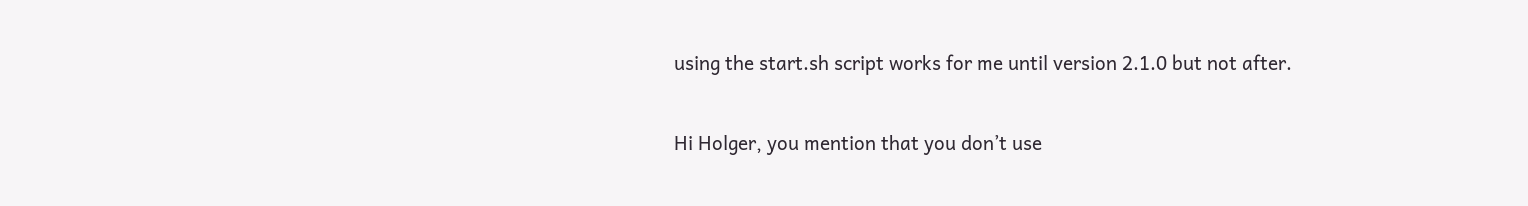using the start.sh script works for me until version 2.1.0 but not after.

Hi Holger, you mention that you don’t use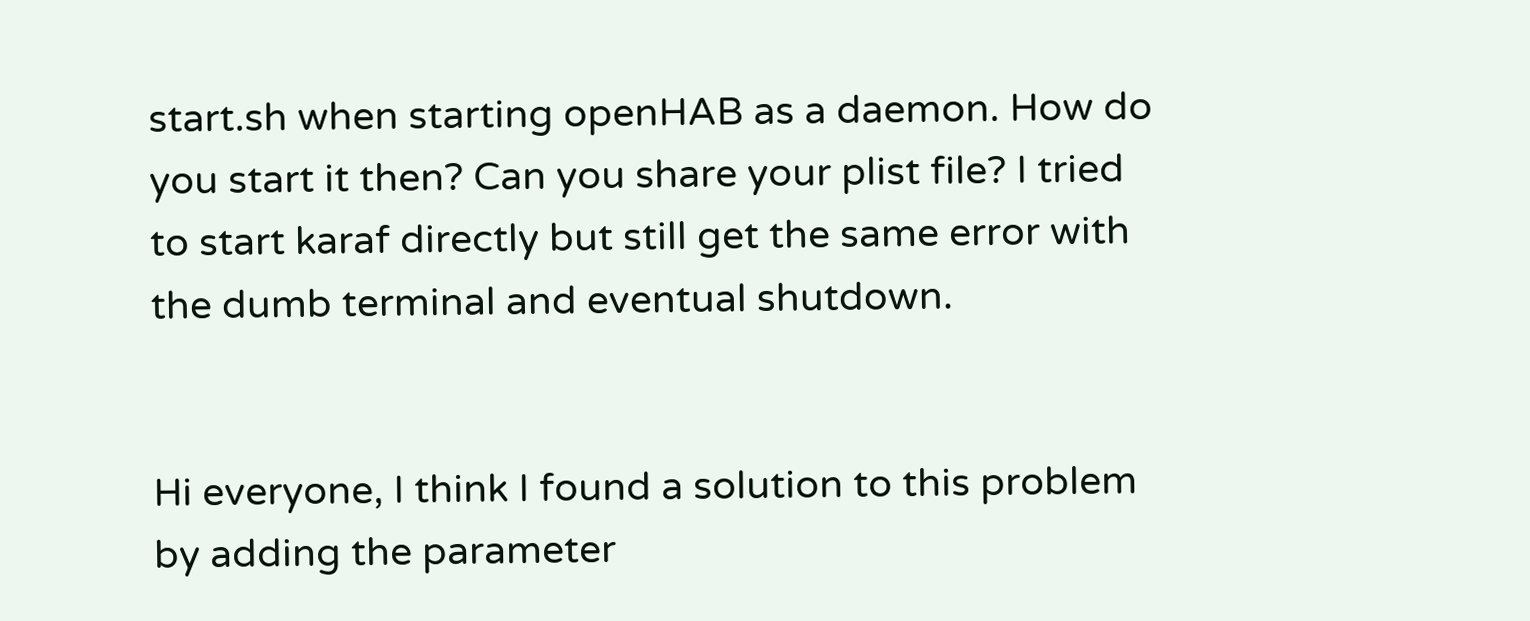start.sh when starting openHAB as a daemon. How do you start it then? Can you share your plist file? I tried to start karaf directly but still get the same error with the dumb terminal and eventual shutdown.


Hi everyone, I think I found a solution to this problem by adding the parameter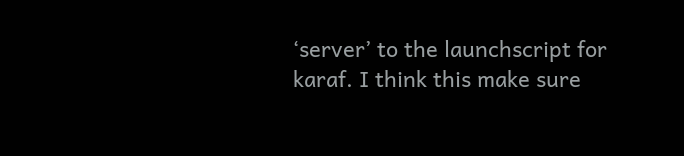‘server’ to the launchscript for karaf. I think this make sure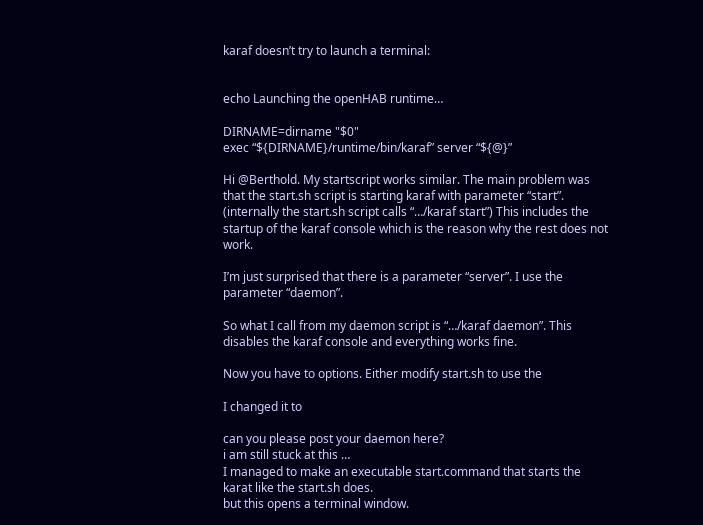karaf doesn’t try to launch a terminal:


echo Launching the openHAB runtime…

DIRNAME=dirname "$0"
exec “${DIRNAME}/runtime/bin/karaf” server “${@}”

Hi @Berthold. My startscript works similar. The main problem was that the start.sh script is starting karaf with parameter “start”. (internally the start.sh script calls “…/karaf start”) This includes the startup of the karaf console which is the reason why the rest does not work.

I’m just surprised that there is a parameter “server”. I use the parameter “daemon”.

So what I call from my daemon script is “…/karaf daemon”. This disables the karaf console and everything works fine.

Now you have to options. Either modify start.sh to use the

I changed it to

can you please post your daemon here?
i am still stuck at this …
I managed to make an executable start.command that starts the karat like the start.sh does.
but this opens a terminal window.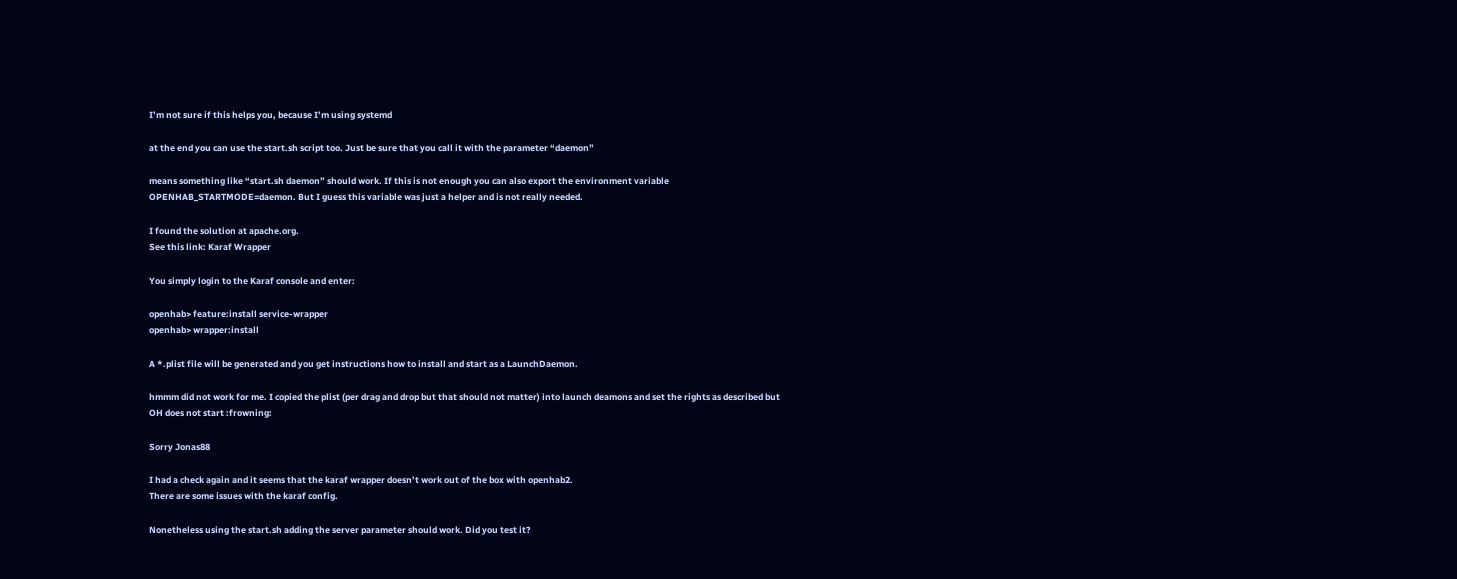I’m not sure if this helps you, because I’m using systemd

at the end you can use the start.sh script too. Just be sure that you call it with the parameter “daemon”

means something like “start.sh daemon” should work. If this is not enough you can also export the environment variable OPENHAB_STARTMODE=daemon. But I guess this variable was just a helper and is not really needed.

I found the solution at apache.org.
See this link: Karaf Wrapper

You simply login to the Karaf console and enter:

openhab> feature:install service-wrapper
openhab> wrapper:install

A *.plist file will be generated and you get instructions how to install and start as a LaunchDaemon.

hmmm did not work for me. I copied the plist (per drag and drop but that should not matter) into launch deamons and set the rights as described but OH does not start :frowning:

Sorry Jonas88

I had a check again and it seems that the karaf wrapper doesn’t work out of the box with openhab2.
There are some issues with the karaf config.

Nonetheless using the start.sh adding the server parameter should work. Did you test it?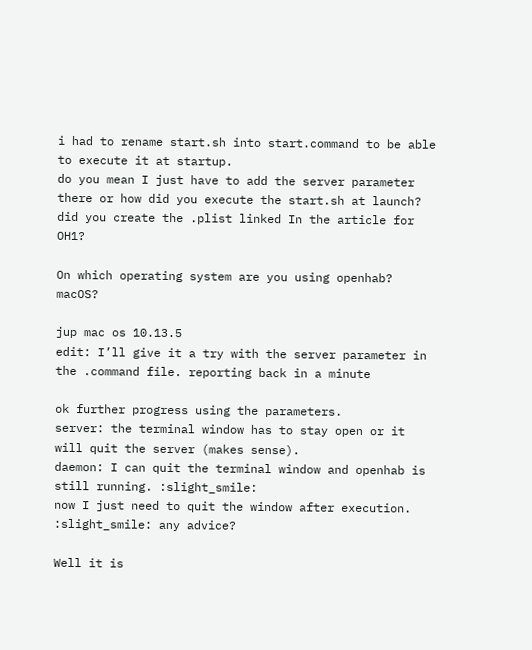i had to rename start.sh into start.command to be able to execute it at startup.
do you mean I just have to add the server parameter there or how did you execute the start.sh at launch? did you create the .plist linked In the article for OH1?

On which operating system are you using openhab? macOS?

jup mac os 10.13.5
edit: I’ll give it a try with the server parameter in the .command file. reporting back in a minute

ok further progress using the parameters.
server: the terminal window has to stay open or it will quit the server (makes sense).
daemon: I can quit the terminal window and openhab is still running. :slight_smile:
now I just need to quit the window after execution. :slight_smile: any advice?

Well it is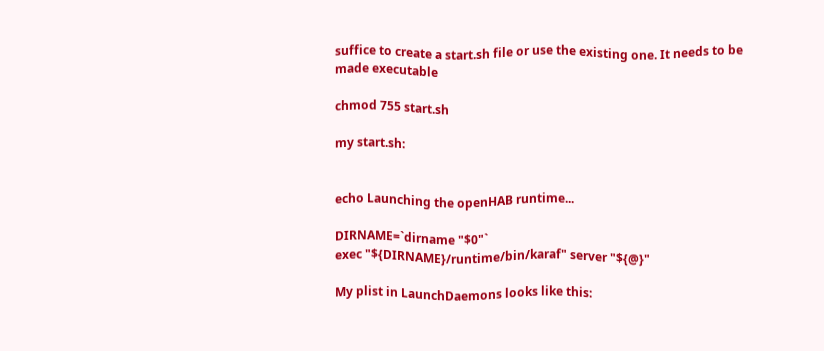suffice to create a start.sh file or use the existing one. It needs to be made executable

chmod 755 start.sh

my start.sh:


echo Launching the openHAB runtime...

DIRNAME=`dirname "$0"`
exec "${DIRNAME}/runtime/bin/karaf" server "${@}"

My plist in LaunchDaemons looks like this: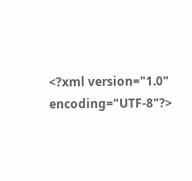<?xml version="1.0" encoding="UTF-8"?>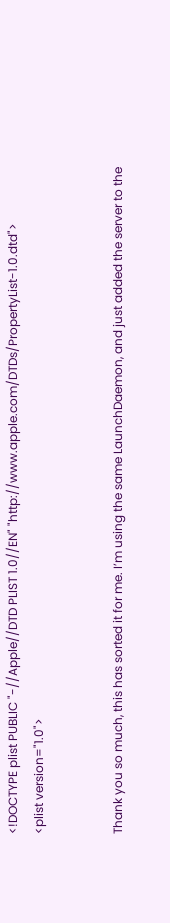<!DOCTYPE plist PUBLIC "-//Apple//DTD PLIST 1.0//EN" "http://www.apple.com/DTDs/PropertyList-1.0.dtd">
<plist version="1.0">


Thank you so much, this has sorted it for me. I’m using the same LaunchDaemon, and just added the server to the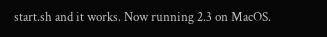start.sh and it works. Now running 2.3 on MacOS.